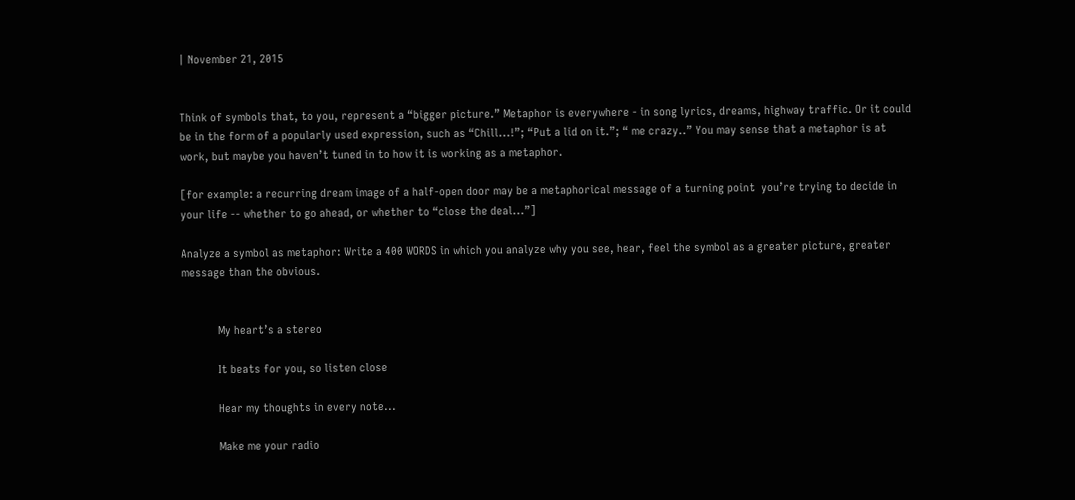| November 21, 2015


Think of symbols that, to you, represent a “bigger picture.” Metaphor is everywhere - in song lyrics, dreams, highway traffic. Or it could be in the form of a popularly used expression, such as “Chill...!”; “Put a lid on it.”; “ me crazy..” You may sense that a metaphor is at work, but maybe you haven’t tuned in to how it is working as a metaphor.

[for example: a recurring dream image of a half-open door may be a metaphorical message of a turning point  you’re trying to decide in your life -- whether to go ahead, or whether to “close the deal...”]

Analyze a symbol as metaphor: Write a 400 WORDS in which you analyze why you see, hear, feel the symbol as a greater picture, greater message than the obvious.


            My heart’s a stereo

            It beats for you, so listen close

            Hear my thoughts in every note...

            Make me your radio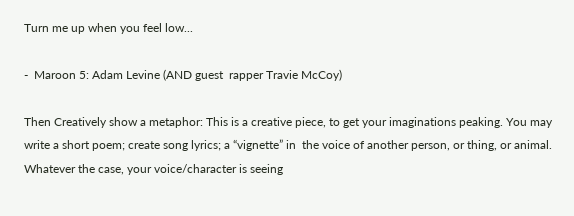Turn me up when you feel low...

-  Maroon 5: Adam Levine (AND guest  rapper Travie McCoy)

Then Creatively show a metaphor: This is a creative piece, to get your imaginations peaking. You may write a short poem; create song lyrics; a “vignette” in  the voice of another person, or thing, or animal. Whatever the case, your voice/character is seeing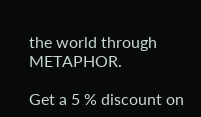the world through METAPHOR.

Get a 5 % discount on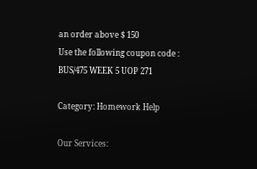an order above $ 150
Use the following coupon code :
BUS/475 WEEK 5 UOP 271

Category: Homework Help

Our Services: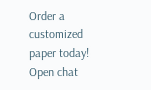Order a customized paper today!
Open chat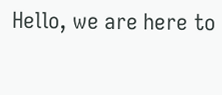Hello, we are here to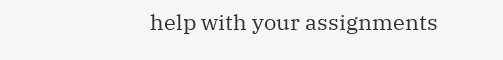help with your assignments